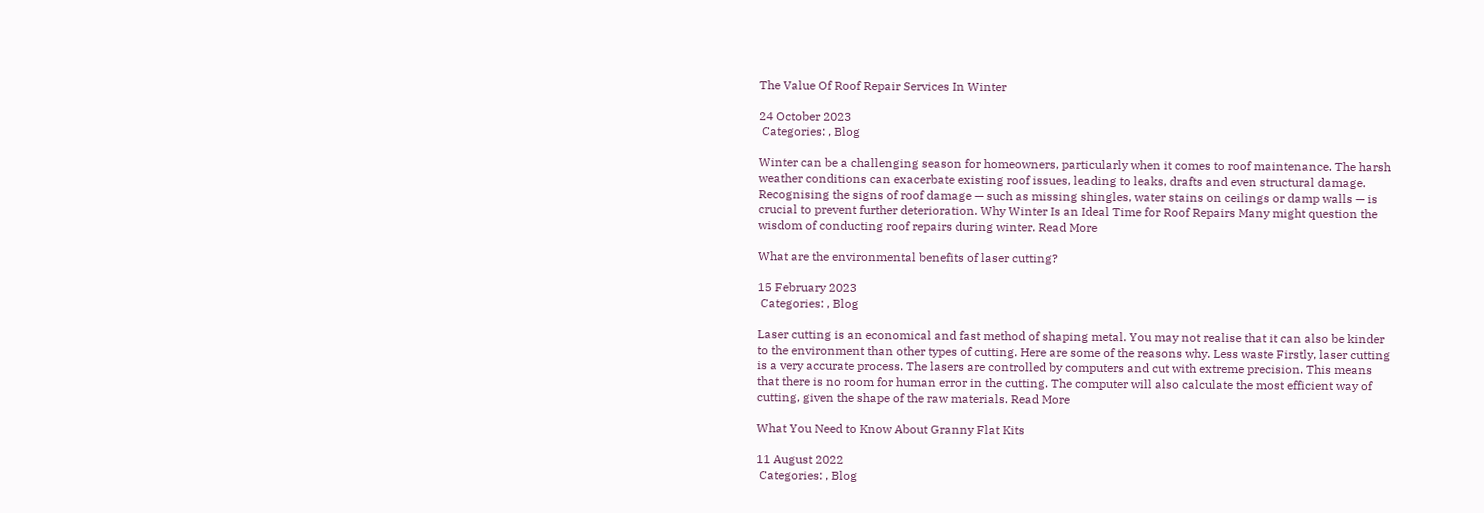The Value Of Roof Repair Services In Winter

24 October 2023
 Categories: , Blog

Winter can be a challenging season for homeowners, particularly when it comes to roof maintenance. The harsh weather conditions can exacerbate existing roof issues, leading to leaks, drafts and even structural damage. Recognising the signs of roof damage — such as missing shingles, water stains on ceilings or damp walls — is crucial to prevent further deterioration. Why Winter Is an Ideal Time for Roof Repairs Many might question the wisdom of conducting roof repairs during winter. Read More

What are the environmental benefits of laser cutting?

15 February 2023
 Categories: , Blog

Laser cutting is an economical and fast method of shaping metal. You may not realise that it can also be kinder to the environment than other types of cutting. Here are some of the reasons why. Less waste Firstly, laser cutting is a very accurate process. The lasers are controlled by computers and cut with extreme precision. This means that there is no room for human error in the cutting. The computer will also calculate the most efficient way of cutting, given the shape of the raw materials. Read More

What You Need to Know About Granny Flat Kits

11 August 2022
 Categories: , Blog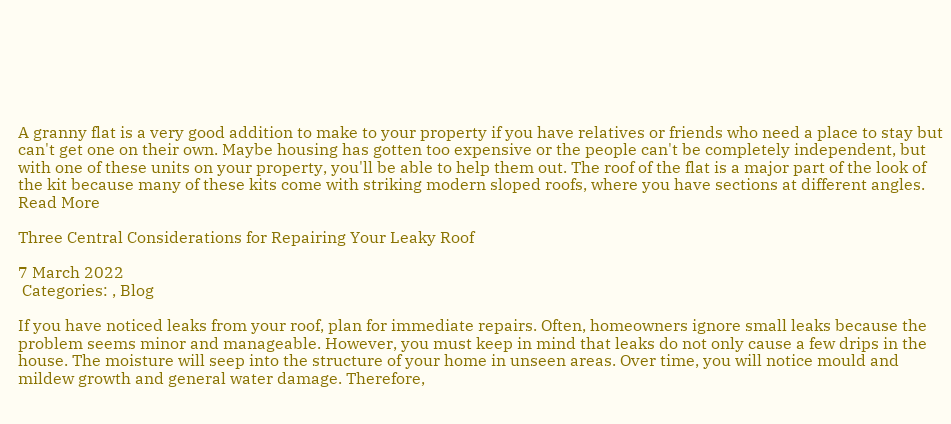A granny flat is a very good addition to make to your property if you have relatives or friends who need a place to stay but can't get one on their own. Maybe housing has gotten too expensive or the people can't be completely independent, but with one of these units on your property, you'll be able to help them out. The roof of the flat is a major part of the look of the kit because many of these kits come with striking modern sloped roofs, where you have sections at different angles. Read More

Three Central Considerations for Repairing Your Leaky Roof

7 March 2022
 Categories: , Blog

If you have noticed leaks from your roof, plan for immediate repairs. Often, homeowners ignore small leaks because the problem seems minor and manageable. However, you must keep in mind that leaks do not only cause a few drips in the house. The moisture will seep into the structure of your home in unseen areas. Over time, you will notice mould and mildew growth and general water damage. Therefore,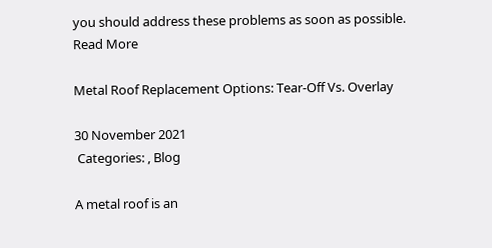you should address these problems as soon as possible. Read More

Metal Roof Replacement Options: Tear-Off Vs. Overlay

30 November 2021
 Categories: , Blog

A metal roof is an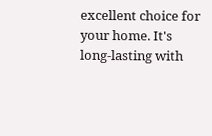excellent choice for your home. It's long-lasting with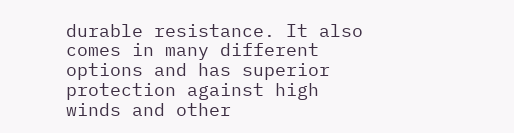durable resistance. It also comes in many different options and has superior protection against high winds and other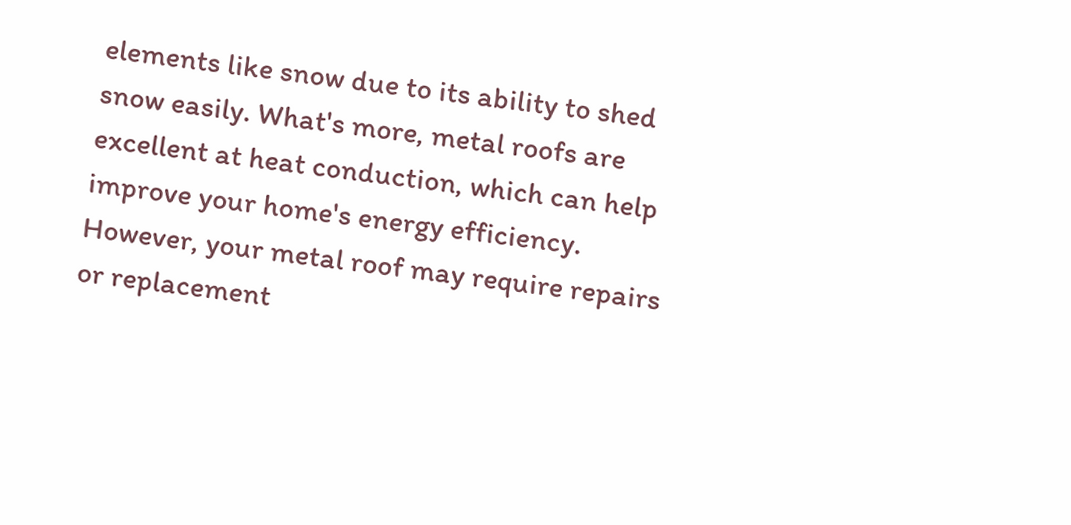elements like snow due to its ability to shed snow easily. What's more, metal roofs are excellent at heat conduction, which can help improve your home's energy efficiency. However, your metal roof may require repairs or replacement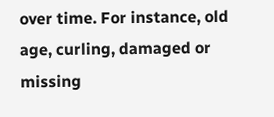over time. For instance, old age, curling, damaged or missing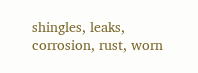shingles, leaks, corrosion, rust, worn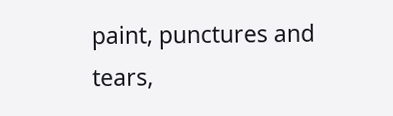paint, punctures and tears,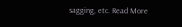sagging, etc. Read More